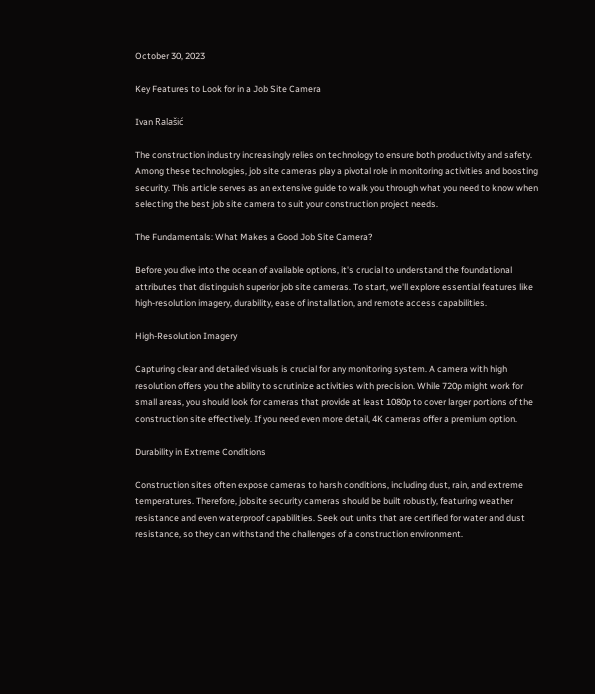October 30, 2023

Key Features to Look for in a Job Site Camera

Ivan Ralašić

The construction industry increasingly relies on technology to ensure both productivity and safety. Among these technologies, job site cameras play a pivotal role in monitoring activities and boosting security. This article serves as an extensive guide to walk you through what you need to know when selecting the best job site camera to suit your construction project needs.

The Fundamentals: What Makes a Good Job Site Camera?

Before you dive into the ocean of available options, it's crucial to understand the foundational attributes that distinguish superior job site cameras. To start, we'll explore essential features like high-resolution imagery, durability, ease of installation, and remote access capabilities.

High-Resolution Imagery

Capturing clear and detailed visuals is crucial for any monitoring system. A camera with high resolution offers you the ability to scrutinize activities with precision. While 720p might work for small areas, you should look for cameras that provide at least 1080p to cover larger portions of the construction site effectively. If you need even more detail, 4K cameras offer a premium option.

Durability in Extreme Conditions

Construction sites often expose cameras to harsh conditions, including dust, rain, and extreme temperatures. Therefore, jobsite security cameras should be built robustly, featuring weather resistance and even waterproof capabilities. Seek out units that are certified for water and dust resistance, so they can withstand the challenges of a construction environment.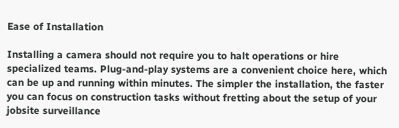Ease of Installation

Installing a camera should not require you to halt operations or hire specialized teams. Plug-and-play systems are a convenient choice here, which can be up and running within minutes. The simpler the installation, the faster you can focus on construction tasks without fretting about the setup of your jobsite surveillance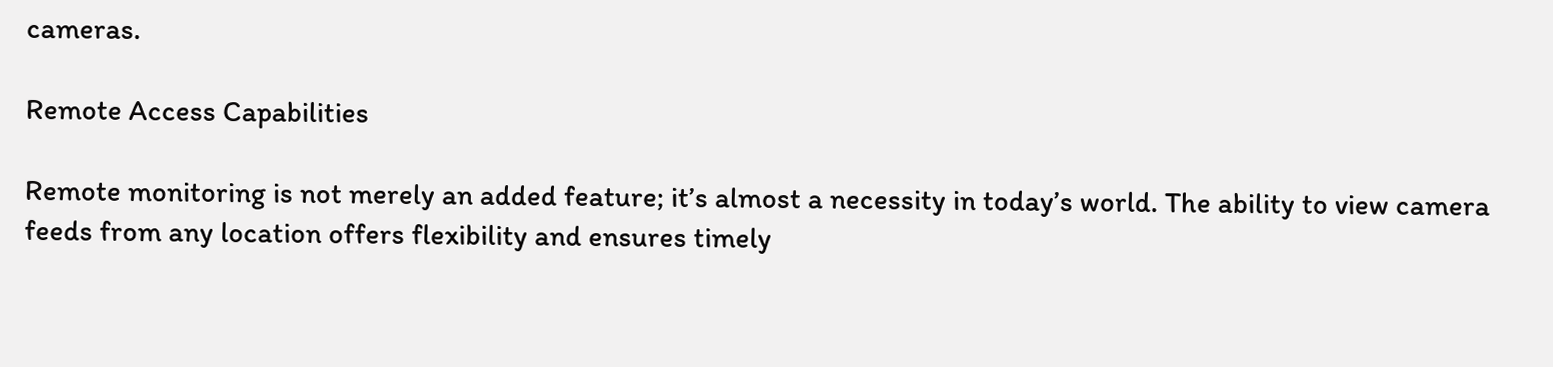cameras.

Remote Access Capabilities

Remote monitoring is not merely an added feature; it’s almost a necessity in today’s world. The ability to view camera feeds from any location offers flexibility and ensures timely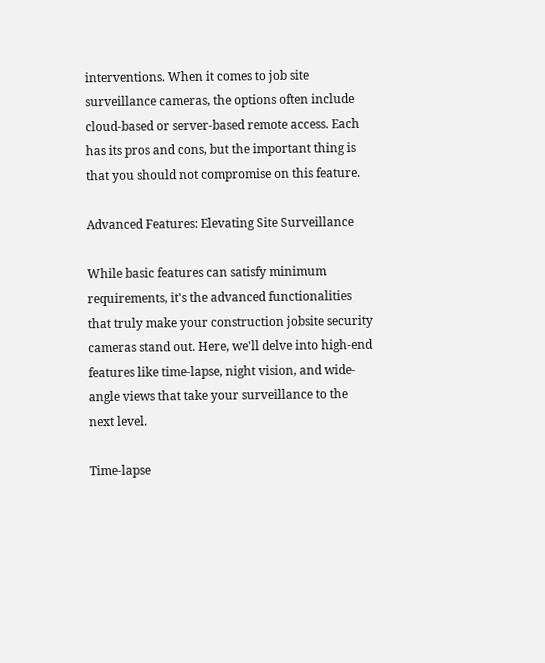interventions. When it comes to job site surveillance cameras, the options often include cloud-based or server-based remote access. Each has its pros and cons, but the important thing is that you should not compromise on this feature.

Advanced Features: Elevating Site Surveillance

While basic features can satisfy minimum requirements, it's the advanced functionalities that truly make your construction jobsite security cameras stand out. Here, we'll delve into high-end features like time-lapse, night vision, and wide-angle views that take your surveillance to the next level.

Time-lapse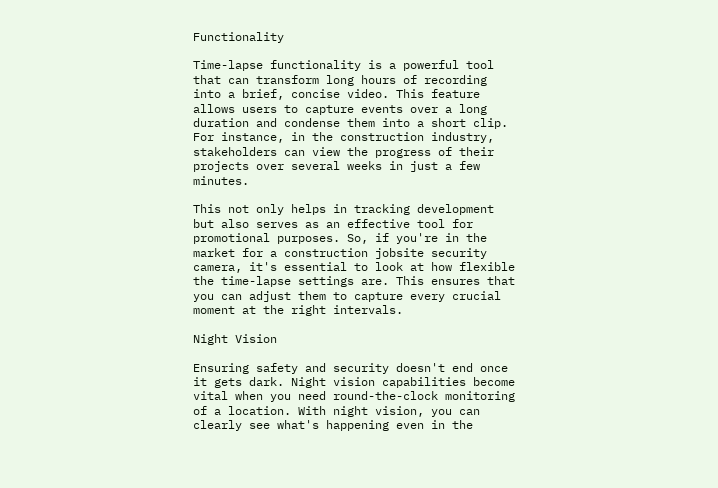Functionality

Time-lapse functionality is a powerful tool that can transform long hours of recording into a brief, concise video. This feature allows users to capture events over a long duration and condense them into a short clip. For instance, in the construction industry, stakeholders can view the progress of their projects over several weeks in just a few minutes.

This not only helps in tracking development but also serves as an effective tool for promotional purposes. So, if you're in the market for a construction jobsite security camera, it's essential to look at how flexible the time-lapse settings are. This ensures that you can adjust them to capture every crucial moment at the right intervals.

Night Vision

Ensuring safety and security doesn't end once it gets dark. Night vision capabilities become vital when you need round-the-clock monitoring of a location. With night vision, you can clearly see what's happening even in the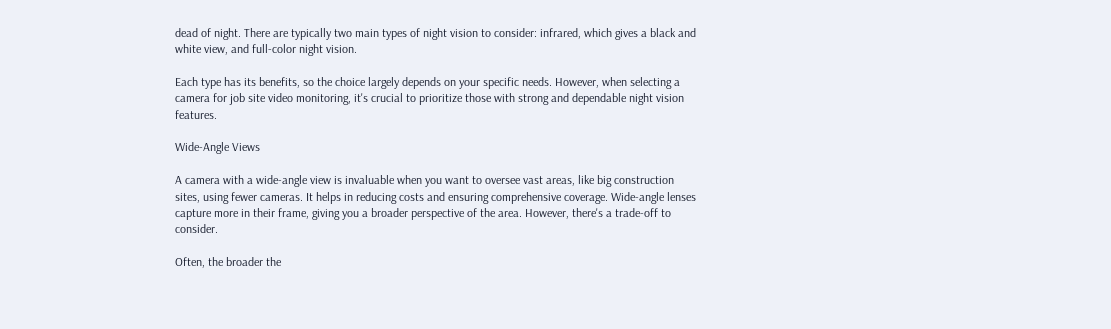dead of night. There are typically two main types of night vision to consider: infrared, which gives a black and white view, and full-color night vision.

Each type has its benefits, so the choice largely depends on your specific needs. However, when selecting a camera for job site video monitoring, it's crucial to prioritize those with strong and dependable night vision features.

Wide-Angle Views

A camera with a wide-angle view is invaluable when you want to oversee vast areas, like big construction sites, using fewer cameras. It helps in reducing costs and ensuring comprehensive coverage. Wide-angle lenses capture more in their frame, giving you a broader perspective of the area. However, there's a trade-off to consider.

Often, the broader the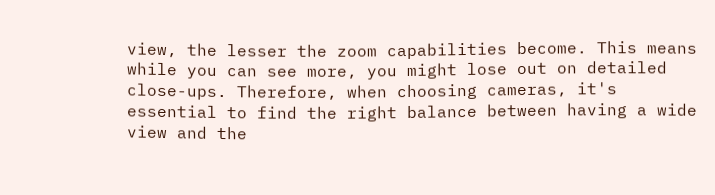view, the lesser the zoom capabilities become. This means while you can see more, you might lose out on detailed close-ups. Therefore, when choosing cameras, it's essential to find the right balance between having a wide view and the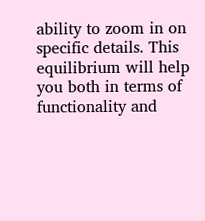ability to zoom in on specific details. This equilibrium will help you both in terms of functionality and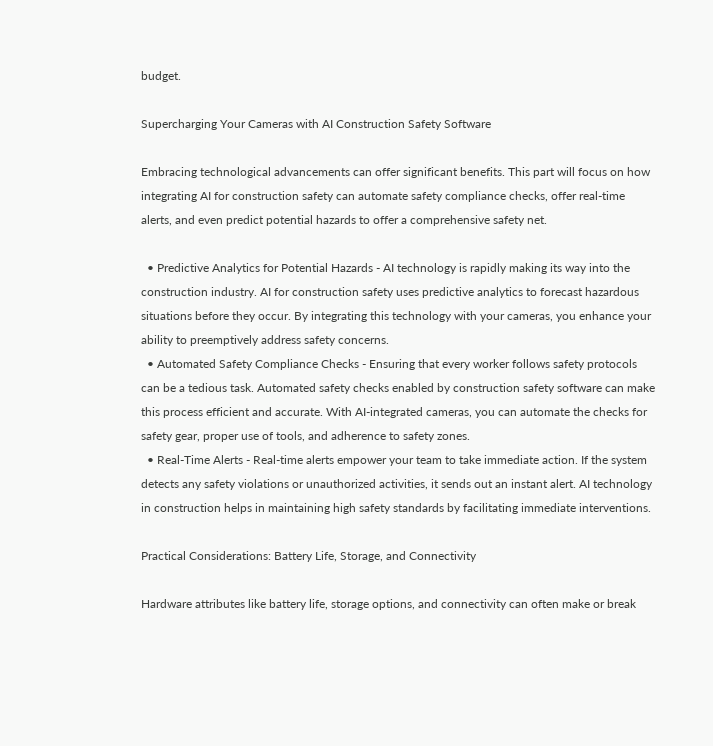budget.

Supercharging Your Cameras with AI Construction Safety Software

Embracing technological advancements can offer significant benefits. This part will focus on how integrating AI for construction safety can automate safety compliance checks, offer real-time alerts, and even predict potential hazards to offer a comprehensive safety net.

  • Predictive Analytics for Potential Hazards - AI technology is rapidly making its way into the construction industry. AI for construction safety uses predictive analytics to forecast hazardous situations before they occur. By integrating this technology with your cameras, you enhance your ability to preemptively address safety concerns.
  • Automated Safety Compliance Checks - Ensuring that every worker follows safety protocols can be a tedious task. Automated safety checks enabled by construction safety software can make this process efficient and accurate. With AI-integrated cameras, you can automate the checks for safety gear, proper use of tools, and adherence to safety zones.
  • Real-Time Alerts - Real-time alerts empower your team to take immediate action. If the system detects any safety violations or unauthorized activities, it sends out an instant alert. AI technology in construction helps in maintaining high safety standards by facilitating immediate interventions.

Practical Considerations: Battery Life, Storage, and Connectivity

Hardware attributes like battery life, storage options, and connectivity can often make or break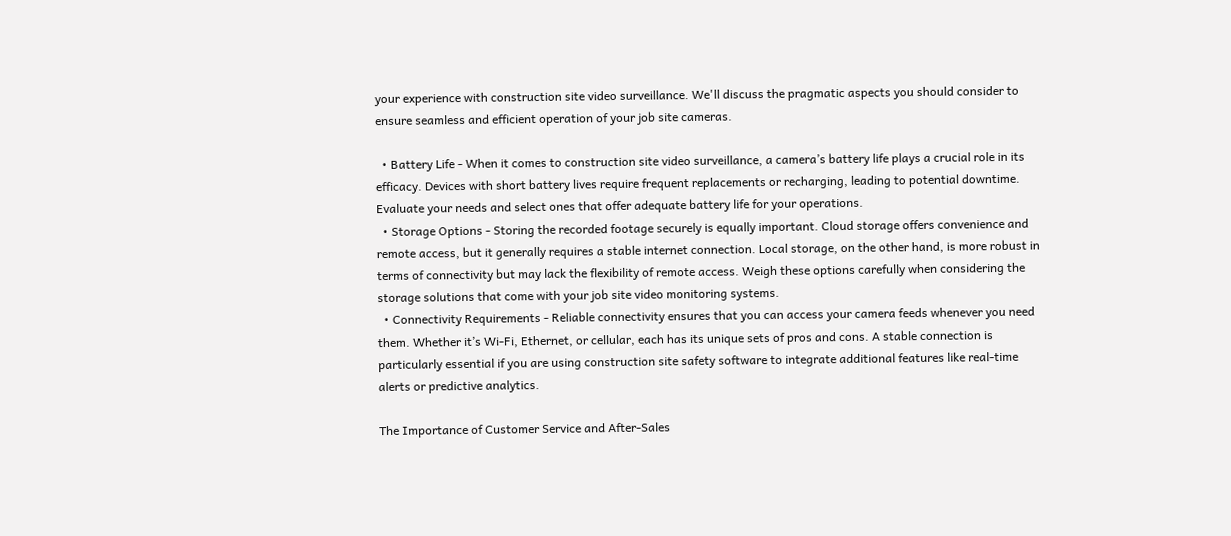your experience with construction site video surveillance. We'll discuss the pragmatic aspects you should consider to ensure seamless and efficient operation of your job site cameras.

  • Battery Life - When it comes to construction site video surveillance, a camera’s battery life plays a crucial role in its efficacy. Devices with short battery lives require frequent replacements or recharging, leading to potential downtime. Evaluate your needs and select ones that offer adequate battery life for your operations.
  • Storage Options - Storing the recorded footage securely is equally important. Cloud storage offers convenience and remote access, but it generally requires a stable internet connection. Local storage, on the other hand, is more robust in terms of connectivity but may lack the flexibility of remote access. Weigh these options carefully when considering the storage solutions that come with your job site video monitoring systems.
  • Connectivity Requirements - Reliable connectivity ensures that you can access your camera feeds whenever you need them. Whether it’s Wi-Fi, Ethernet, or cellular, each has its unique sets of pros and cons. A stable connection is particularly essential if you are using construction site safety software to integrate additional features like real-time alerts or predictive analytics.

The Importance of Customer Service and After-Sales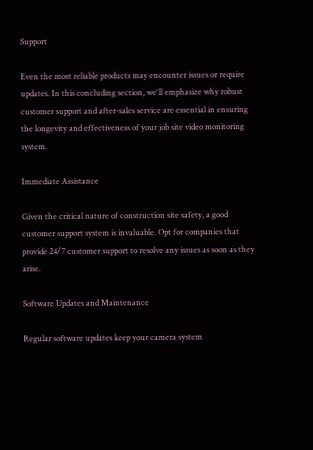Support

Even the most reliable products may encounter issues or require updates. In this concluding section, we'll emphasize why robust customer support and after-sales service are essential in ensuring the longevity and effectiveness of your job site video monitoring system.

Immediate Assistance

Given the critical nature of construction site safety, a good customer support system is invaluable. Opt for companies that provide 24/7 customer support to resolve any issues as soon as they arise.

Software Updates and Maintenance

Regular software updates keep your camera system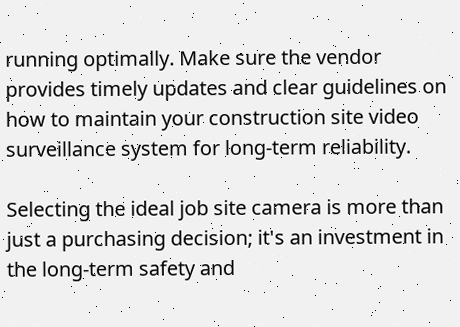running optimally. Make sure the vendor provides timely updates and clear guidelines on how to maintain your construction site video surveillance system for long-term reliability.

Selecting the ideal job site camera is more than just a purchasing decision; it's an investment in the long-term safety and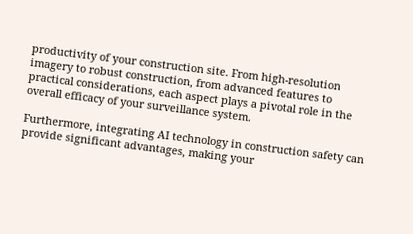productivity of your construction site. From high-resolution imagery to robust construction, from advanced features to practical considerations, each aspect plays a pivotal role in the overall efficacy of your surveillance system.

Furthermore, integrating AI technology in construction safety can provide significant advantages, making your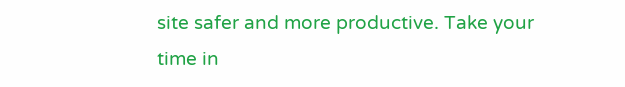site safer and more productive. Take your time in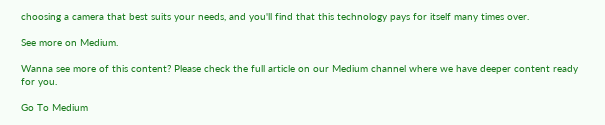choosing a camera that best suits your needs, and you'll find that this technology pays for itself many times over.

See more on Medium.

Wanna see more of this content? Please check the full article on our Medium channel where we have deeper content ready for you.

Go To Medium